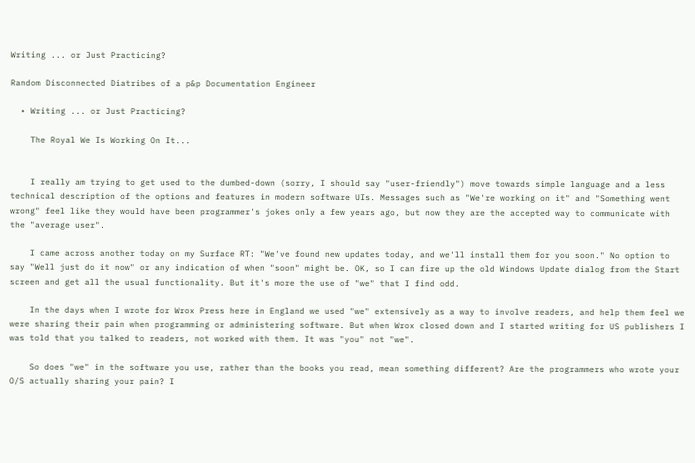Writing ... or Just Practicing?

Random Disconnected Diatribes of a p&p Documentation Engineer

  • Writing ... or Just Practicing?

    The Royal We Is Working On It...


    I really am trying to get used to the dumbed-down (sorry, I should say "user-friendly") move towards simple language and a less technical description of the options and features in modern software UIs. Messages such as "We're working on it" and "Something went wrong" feel like they would have been programmer's jokes only a few years ago, but now they are the accepted way to communicate with the "average user".

    I came across another today on my Surface RT: "We've found new updates today, and we'll install them for you soon." No option to say "Well just do it now" or any indication of when "soon" might be. OK, so I can fire up the old Windows Update dialog from the Start screen and get all the usual functionality. But it's more the use of "we" that I find odd.

    In the days when I wrote for Wrox Press here in England we used "we" extensively as a way to involve readers, and help them feel we were sharing their pain when programming or administering software. But when Wrox closed down and I started writing for US publishers I was told that you talked to readers, not worked with them. It was "you" not "we".

    So does "we" in the software you use, rather than the books you read, mean something different? Are the programmers who wrote your O/S actually sharing your pain? I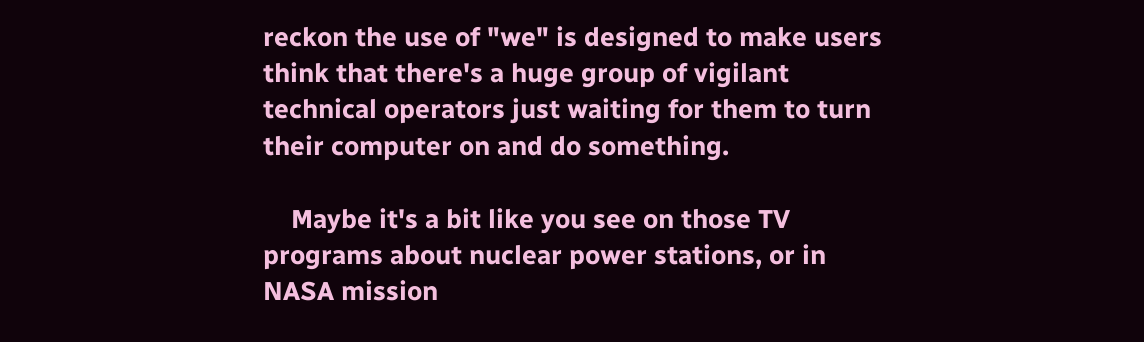reckon the use of "we" is designed to make users think that there's a huge group of vigilant technical operators just waiting for them to turn their computer on and do something.

    Maybe it's a bit like you see on those TV programs about nuclear power stations, or in NASA mission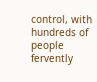control, with hundreds of people fervently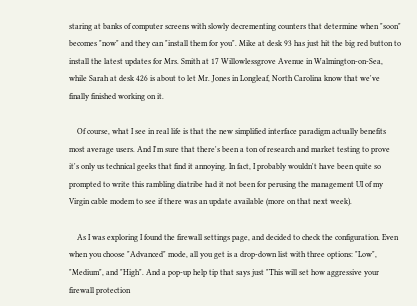staring at banks of computer screens with slowly decrementing counters that determine when "soon" becomes "now" and they can "install them for you". Mike at desk 93 has just hit the big red button to install the latest updates for Mrs. Smith at 17 Willowlessgrove Avenue in Walmington-on-Sea, while Sarah at desk 426 is about to let Mr. Jones in Longleaf, North Carolina know that we've finally finished working on it.

    Of course, what I see in real life is that the new simplified interface paradigm actually benefits most average users. And I'm sure that there's been a ton of research and market testing to prove it's only us technical geeks that find it annoying. In fact, I probably wouldn't have been quite so prompted to write this rambling diatribe had it not been for perusing the management UI of my Virgin cable modem to see if there was an update available (more on that next week).

    As I was exploring I found the firewall settings page, and decided to check the configuration. Even when you choose "Advanced" mode, all you get is a drop-down list with three options: "Low", "Medium", and "High". And a pop-up help tip that says just "This will set how aggressive your firewall protection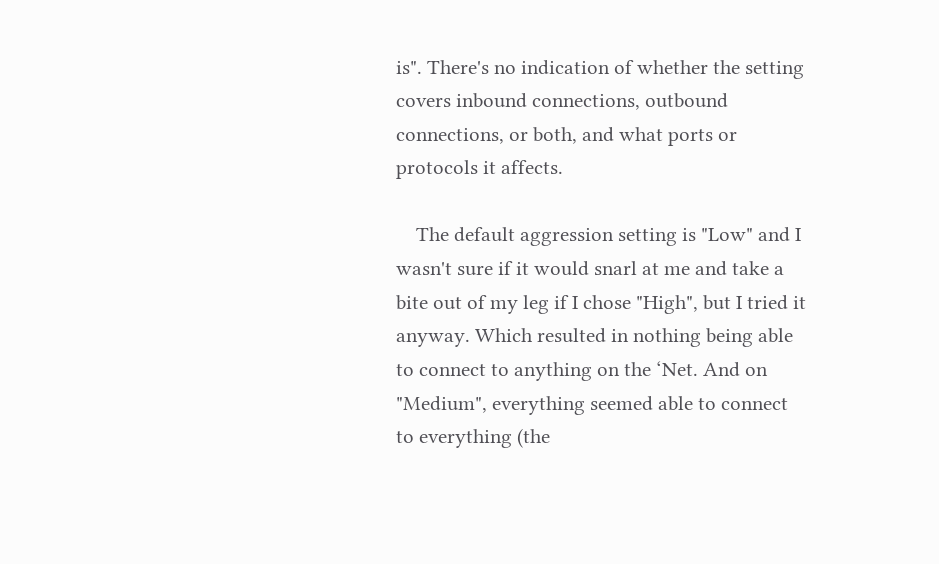is". There's no indication of whether the setting covers inbound connections, outbound connections, or both, and what ports or protocols it affects.

    The default aggression setting is "Low" and I wasn't sure if it would snarl at me and take a bite out of my leg if I chose "High", but I tried it anyway. Which resulted in nothing being able to connect to anything on the ‘Net. And on "Medium", everything seemed able to connect to everything (the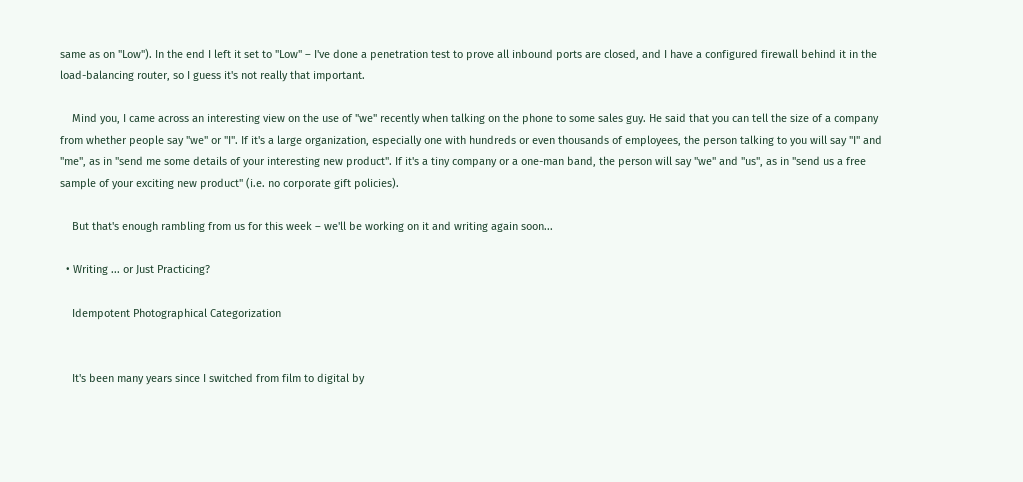same as on "Low"). In the end I left it set to "Low" – I've done a penetration test to prove all inbound ports are closed, and I have a configured firewall behind it in the load-balancing router, so I guess it's not really that important.

    Mind you, I came across an interesting view on the use of "we" recently when talking on the phone to some sales guy. He said that you can tell the size of a company from whether people say "we" or "I". If it's a large organization, especially one with hundreds or even thousands of employees, the person talking to you will say "I" and "me", as in "send me some details of your interesting new product". If it's a tiny company or a one-man band, the person will say "we" and "us", as in "send us a free sample of your exciting new product" (i.e. no corporate gift policies).

    But that's enough rambling from us for this week – we'll be working on it and writing again soon...

  • Writing ... or Just Practicing?

    Idempotent Photographical Categorization


    It's been many years since I switched from film to digital by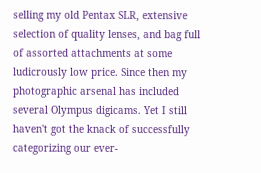selling my old Pentax SLR, extensive selection of quality lenses, and bag full of assorted attachments at some ludicrously low price. Since then my photographic arsenal has included several Olympus digicams. Yet I still haven't got the knack of successfully categorizing our ever-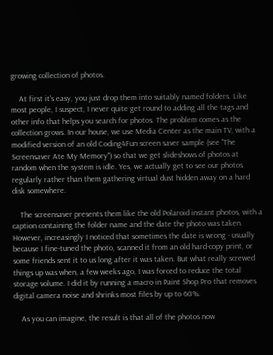growing collection of photos.

    At first it's easy, you just drop them into suitably named folders. Like most people, I suspect, I never quite get round to adding all the tags and other info that helps you search for photos. The problem comes as the collection grows. In our house, we use Media Center as the main TV, with a modified version of an old Coding4Fun screen saver sample (see "The Screensaver Ate My Memory") so that we get slideshows of photos at random when the system is idle. Yes, we actually get to see our photos regularly rather than them gathering virtual dust hidden away on a hard disk somewhere.

    The screensaver presents them like the old Polaroid instant photos, with a caption containing the folder name and the date the photo was taken. However, increasingly I noticed that sometimes the date is wrong - usually because I fine-tuned the photo, scanned it from an old hard-copy print, or some friends sent it to us long after it was taken. But what really screwed things up was when, a few weeks ago, I was forced to reduce the total storage volume. I did it by running a macro in Paint Shop Pro that removes digital camera noise and shrinks most files by up to 60%.

    As you can imagine, the result is that all of the photos now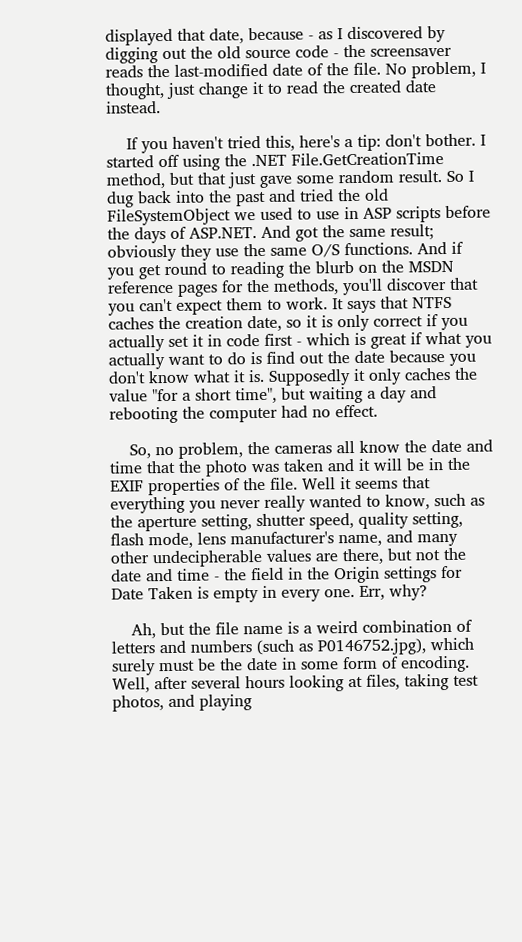displayed that date, because - as I discovered by digging out the old source code - the screensaver reads the last-modified date of the file. No problem, I thought, just change it to read the created date instead.

    If you haven't tried this, here's a tip: don't bother. I started off using the .NET File.GetCreationTime method, but that just gave some random result. So I dug back into the past and tried the old FileSystemObject we used to use in ASP scripts before the days of ASP.NET. And got the same result; obviously they use the same O/S functions. And if you get round to reading the blurb on the MSDN reference pages for the methods, you'll discover that you can't expect them to work. It says that NTFS caches the creation date, so it is only correct if you actually set it in code first - which is great if what you actually want to do is find out the date because you don't know what it is. Supposedly it only caches the value "for a short time", but waiting a day and rebooting the computer had no effect.

    So, no problem, the cameras all know the date and time that the photo was taken and it will be in the EXIF properties of the file. Well it seems that everything you never really wanted to know, such as the aperture setting, shutter speed, quality setting, flash mode, lens manufacturer's name, and many other undecipherable values are there, but not the date and time - the field in the Origin settings for Date Taken is empty in every one. Err, why?

    Ah, but the file name is a weird combination of letters and numbers (such as P0146752.jpg), which surely must be the date in some form of encoding. Well, after several hours looking at files, taking test photos, and playing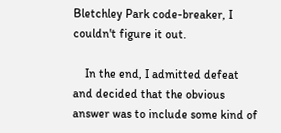Bletchley Park code-breaker, I couldn't figure it out.

    In the end, I admitted defeat and decided that the obvious answer was to include some kind of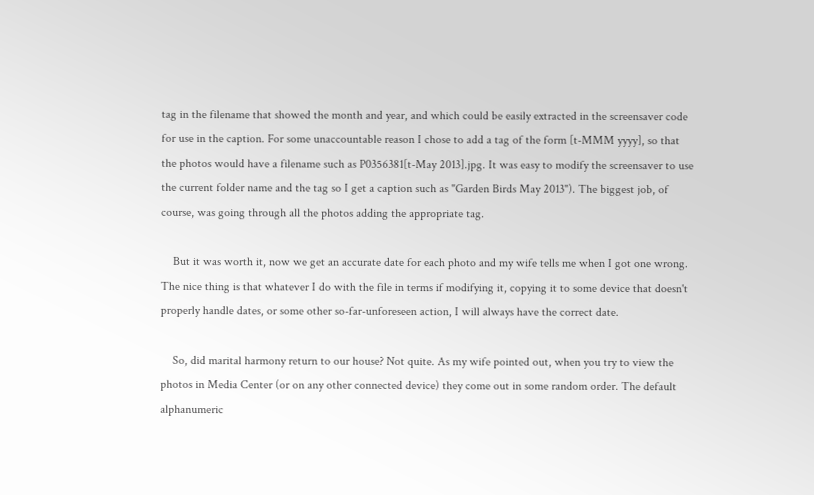tag in the filename that showed the month and year, and which could be easily extracted in the screensaver code for use in the caption. For some unaccountable reason I chose to add a tag of the form [t-MMM yyyy], so that the photos would have a filename such as P0356381[t-May 2013].jpg. It was easy to modify the screensaver to use the current folder name and the tag so I get a caption such as "Garden Birds May 2013"). The biggest job, of course, was going through all the photos adding the appropriate tag.

    But it was worth it, now we get an accurate date for each photo and my wife tells me when I got one wrong. The nice thing is that whatever I do with the file in terms if modifying it, copying it to some device that doesn't properly handle dates, or some other so-far-unforeseen action, I will always have the correct date.

    So, did marital harmony return to our house? Not quite. As my wife pointed out, when you try to view the photos in Media Center (or on any other connected device) they come out in some random order. The default alphanumeric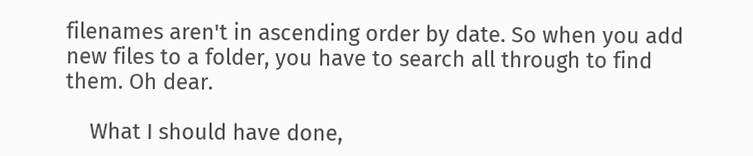filenames aren't in ascending order by date. So when you add new files to a folder, you have to search all through to find them. Oh dear.

    What I should have done,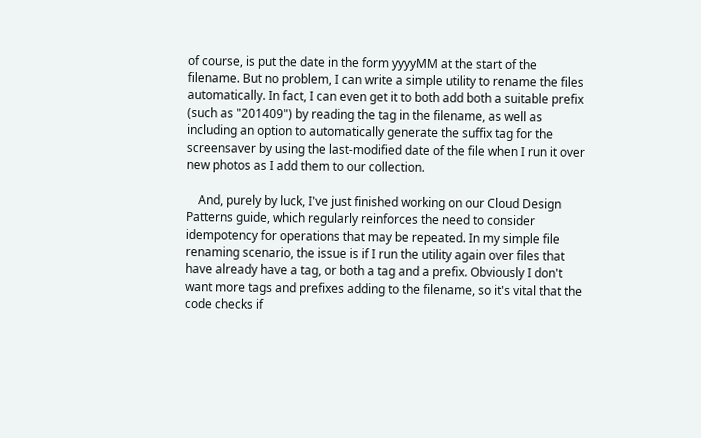of course, is put the date in the form yyyyMM at the start of the filename. But no problem, I can write a simple utility to rename the files automatically. In fact, I can even get it to both add both a suitable prefix (such as "201409") by reading the tag in the filename, as well as including an option to automatically generate the suffix tag for the screensaver by using the last-modified date of the file when I run it over new photos as I add them to our collection.

    And, purely by luck, I've just finished working on our Cloud Design Patterns guide, which regularly reinforces the need to consider idempotency for operations that may be repeated. In my simple file renaming scenario, the issue is if I run the utility again over files that have already have a tag, or both a tag and a prefix. Obviously I don't want more tags and prefixes adding to the filename, so it's vital that the code checks if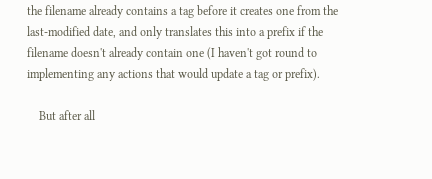the filename already contains a tag before it creates one from the last-modified date, and only translates this into a prefix if the filename doesn't already contain one (I haven't got round to implementing any actions that would update a tag or prefix).

    But after all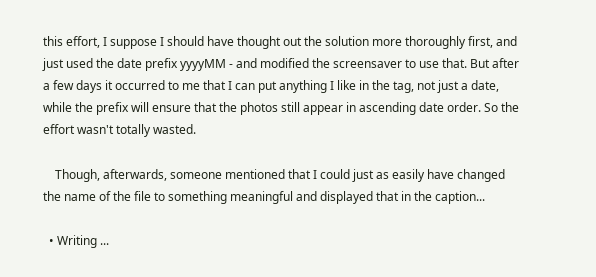this effort, I suppose I should have thought out the solution more thoroughly first, and just used the date prefix yyyyMM - and modified the screensaver to use that. But after a few days it occurred to me that I can put anything I like in the tag, not just a date, while the prefix will ensure that the photos still appear in ascending date order. So the effort wasn't totally wasted.

    Though, afterwards, someone mentioned that I could just as easily have changed the name of the file to something meaningful and displayed that in the caption...

  • Writing ...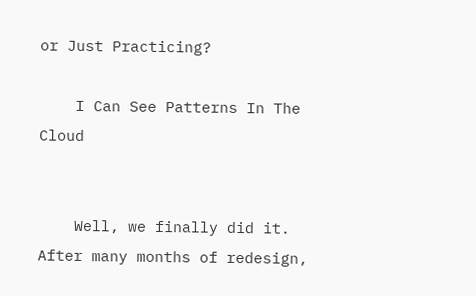or Just Practicing?

    I Can See Patterns In The Cloud


    Well, we finally did it. After many months of redesign,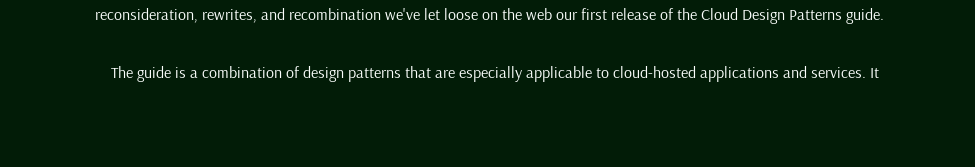reconsideration, rewrites, and recombination we've let loose on the web our first release of the Cloud Design Patterns guide.

    The guide is a combination of design patterns that are especially applicable to cloud-hosted applications and services. It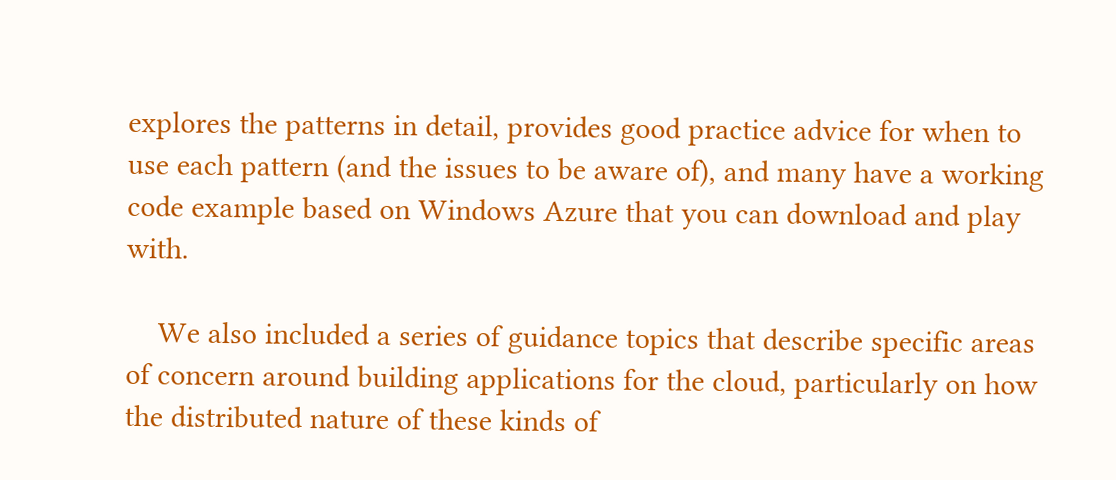explores the patterns in detail, provides good practice advice for when to use each pattern (and the issues to be aware of), and many have a working code example based on Windows Azure that you can download and play with.

    We also included a series of guidance topics that describe specific areas of concern around building applications for the cloud, particularly on how the distributed nature of these kinds of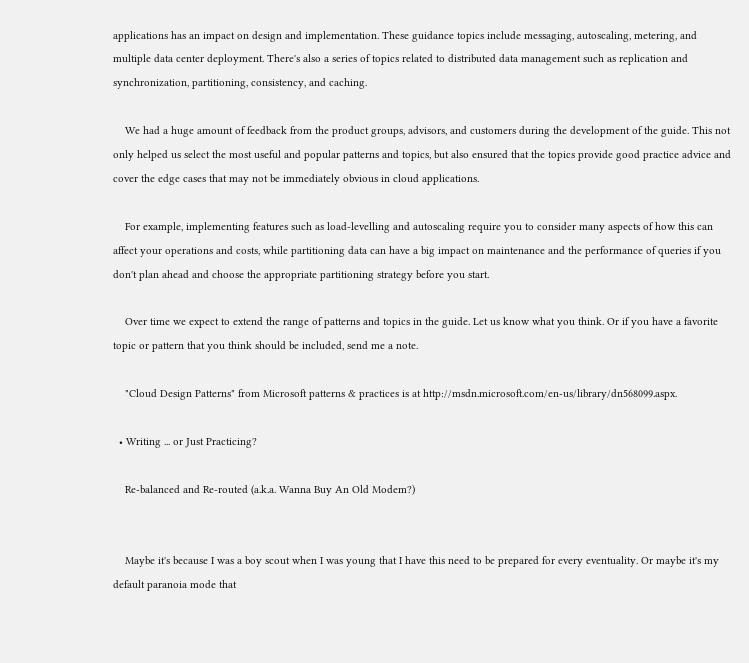applications has an impact on design and implementation. These guidance topics include messaging, autoscaling, metering, and multiple data center deployment. There's also a series of topics related to distributed data management such as replication and synchronization, partitioning, consistency, and caching.

    We had a huge amount of feedback from the product groups, advisors, and customers during the development of the guide. This not only helped us select the most useful and popular patterns and topics, but also ensured that the topics provide good practice advice and cover the edge cases that may not be immediately obvious in cloud applications.

    For example, implementing features such as load-levelling and autoscaling require you to consider many aspects of how this can affect your operations and costs, while partitioning data can have a big impact on maintenance and the performance of queries if you don't plan ahead and choose the appropriate partitioning strategy before you start.

    Over time we expect to extend the range of patterns and topics in the guide. Let us know what you think. Or if you have a favorite topic or pattern that you think should be included, send me a note.

    "Cloud Design Patterns" from Microsoft patterns & practices is at http://msdn.microsoft.com/en-us/library/dn568099.aspx.

  • Writing ... or Just Practicing?

    Re-balanced and Re-routed (a.k.a. Wanna Buy An Old Modem?)


    Maybe it's because I was a boy scout when I was young that I have this need to be prepared for every eventuality. Or maybe it's my default paranoia mode that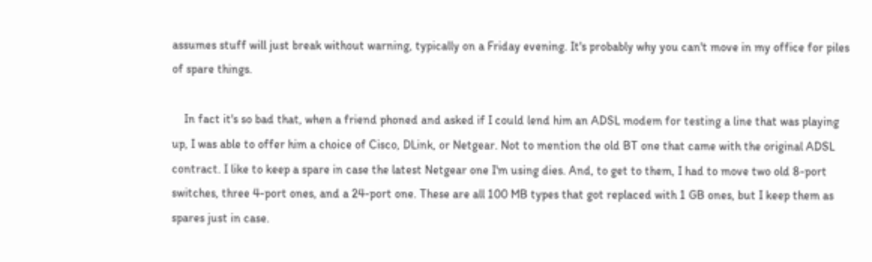assumes stuff will just break without warning, typically on a Friday evening. It's probably why you can't move in my office for piles of spare things.

    In fact it's so bad that, when a friend phoned and asked if I could lend him an ADSL modem for testing a line that was playing up, I was able to offer him a choice of Cisco, DLink, or Netgear. Not to mention the old BT one that came with the original ADSL contract. I like to keep a spare in case the latest Netgear one I'm using dies. And, to get to them, I had to move two old 8-port switches, three 4-port ones, and a 24-port one. These are all 100 MB types that got replaced with 1 GB ones, but I keep them as spares just in case.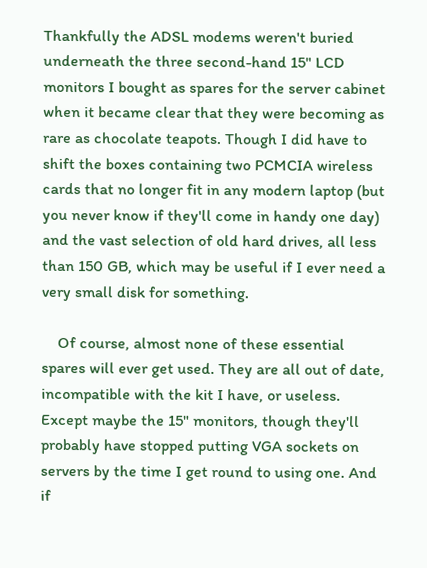Thankfully the ADSL modems weren't buried underneath the three second-hand 15" LCD monitors I bought as spares for the server cabinet when it became clear that they were becoming as rare as chocolate teapots. Though I did have to shift the boxes containing two PCMCIA wireless cards that no longer fit in any modern laptop (but you never know if they'll come in handy one day) and the vast selection of old hard drives, all less than 150 GB, which may be useful if I ever need a very small disk for something.

    Of course, almost none of these essential spares will ever get used. They are all out of date, incompatible with the kit I have, or useless. Except maybe the 15" monitors, though they'll probably have stopped putting VGA sockets on servers by the time I get round to using one. And if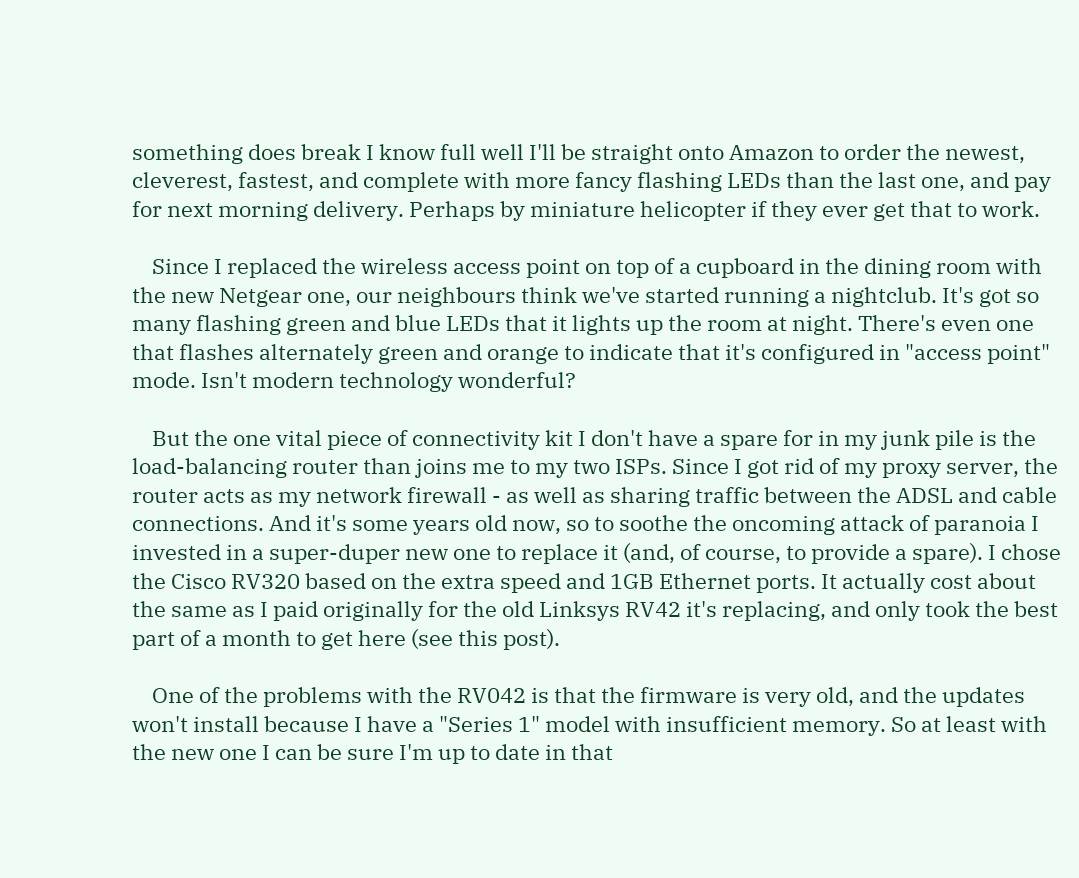something does break I know full well I'll be straight onto Amazon to order the newest, cleverest, fastest, and complete with more fancy flashing LEDs than the last one, and pay for next morning delivery. Perhaps by miniature helicopter if they ever get that to work.

    Since I replaced the wireless access point on top of a cupboard in the dining room with the new Netgear one, our neighbours think we've started running a nightclub. It's got so many flashing green and blue LEDs that it lights up the room at night. There's even one that flashes alternately green and orange to indicate that it's configured in "access point" mode. Isn't modern technology wonderful?

    But the one vital piece of connectivity kit I don't have a spare for in my junk pile is the load-balancing router than joins me to my two ISPs. Since I got rid of my proxy server, the router acts as my network firewall - as well as sharing traffic between the ADSL and cable connections. And it's some years old now, so to soothe the oncoming attack of paranoia I invested in a super-duper new one to replace it (and, of course, to provide a spare). I chose the Cisco RV320 based on the extra speed and 1GB Ethernet ports. It actually cost about the same as I paid originally for the old Linksys RV42 it's replacing, and only took the best part of a month to get here (see this post).

    One of the problems with the RV042 is that the firmware is very old, and the updates won't install because I have a "Series 1" model with insufficient memory. So at least with the new one I can be sure I'm up to date in that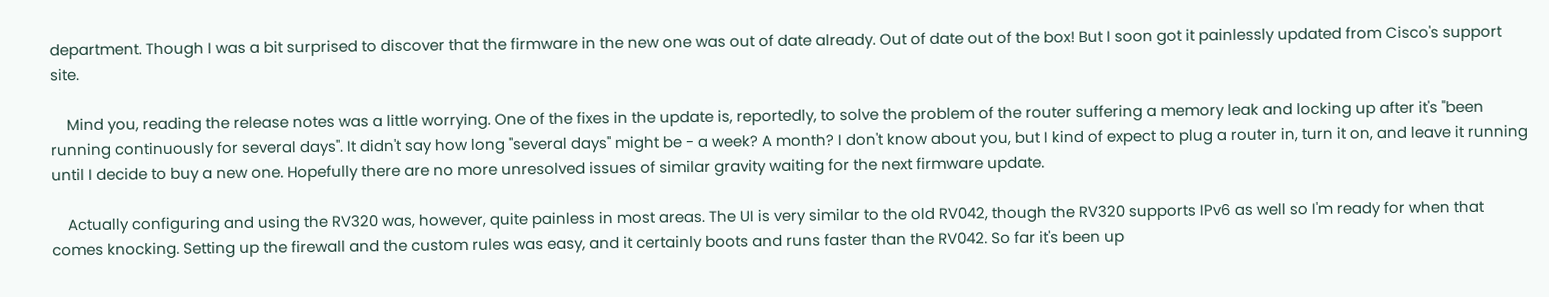department. Though I was a bit surprised to discover that the firmware in the new one was out of date already. Out of date out of the box! But I soon got it painlessly updated from Cisco's support site.

    Mind you, reading the release notes was a little worrying. One of the fixes in the update is, reportedly, to solve the problem of the router suffering a memory leak and locking up after it's "been running continuously for several days". It didn't say how long "several days" might be - a week? A month? I don't know about you, but I kind of expect to plug a router in, turn it on, and leave it running until I decide to buy a new one. Hopefully there are no more unresolved issues of similar gravity waiting for the next firmware update.

    Actually configuring and using the RV320 was, however, quite painless in most areas. The UI is very similar to the old RV042, though the RV320 supports IPv6 as well so I'm ready for when that comes knocking. Setting up the firewall and the custom rules was easy, and it certainly boots and runs faster than the RV042. So far it's been up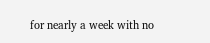for nearly a week with no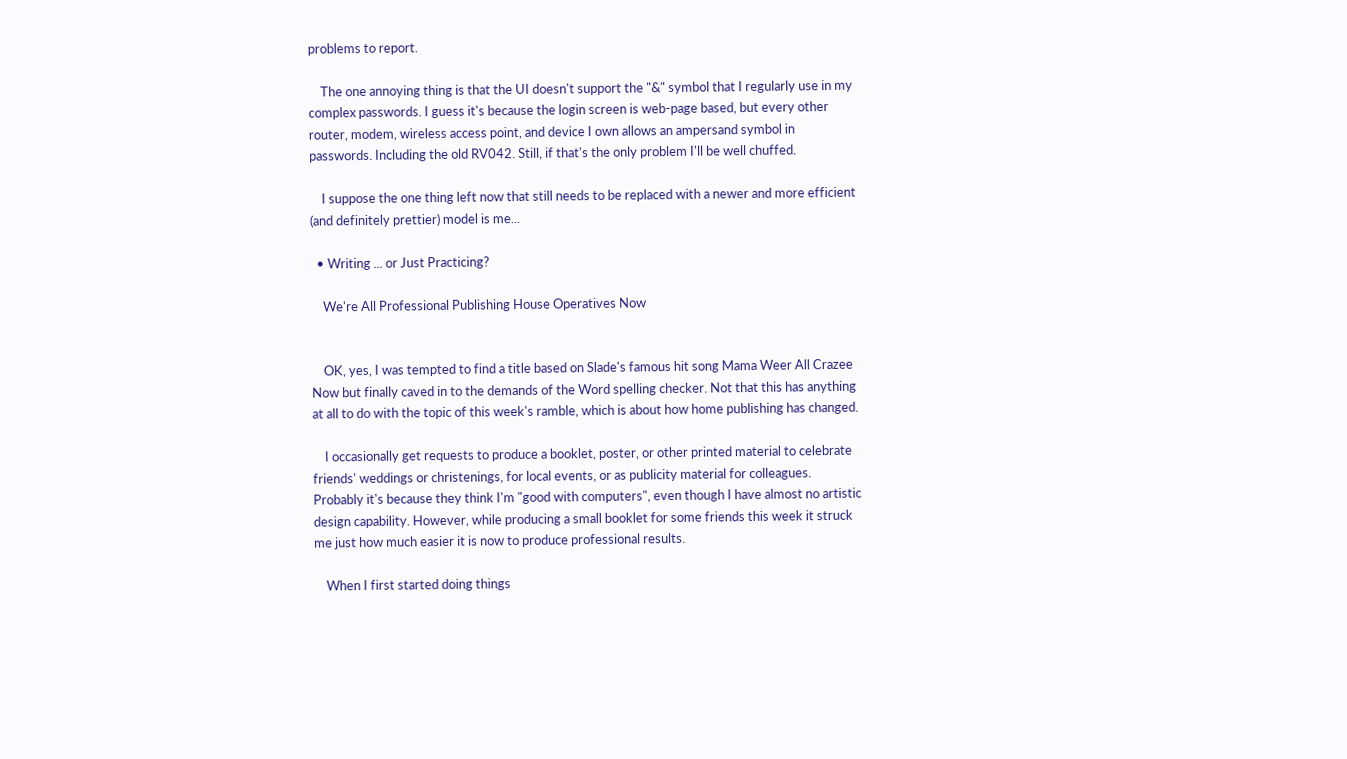problems to report.

    The one annoying thing is that the UI doesn't support the "&" symbol that I regularly use in my complex passwords. I guess it's because the login screen is web-page based, but every other router, modem, wireless access point, and device I own allows an ampersand symbol in passwords. Including the old RV042. Still, if that's the only problem I'll be well chuffed.

    I suppose the one thing left now that still needs to be replaced with a newer and more efficient (and definitely prettier) model is me...

  • Writing ... or Just Practicing?

    We're All Professional Publishing House Operatives Now


    OK, yes, I was tempted to find a title based on Slade's famous hit song Mama Weer All Crazee Now but finally caved in to the demands of the Word spelling checker. Not that this has anything at all to do with the topic of this week's ramble, which is about how home publishing has changed.

    I occasionally get requests to produce a booklet, poster, or other printed material to celebrate friends' weddings or christenings, for local events, or as publicity material for colleagues. Probably it's because they think I'm "good with computers", even though I have almost no artistic design capability. However, while producing a small booklet for some friends this week it struck me just how much easier it is now to produce professional results.

    When I first started doing things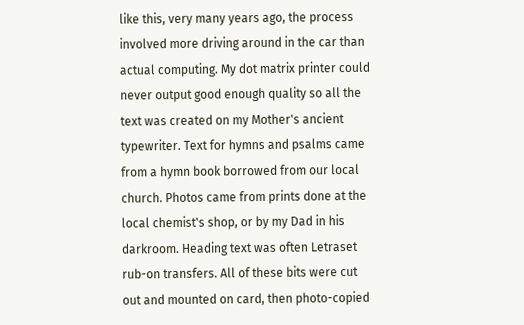like this, very many years ago, the process involved more driving around in the car than actual computing. My dot matrix printer could never output good enough quality so all the text was created on my Mother's ancient typewriter. Text for hymns and psalms came from a hymn book borrowed from our local church. Photos came from prints done at the local chemist's shop, or by my Dad in his darkroom. Heading text was often Letraset rub-on transfers. All of these bits were cut out and mounted on card, then photo-copied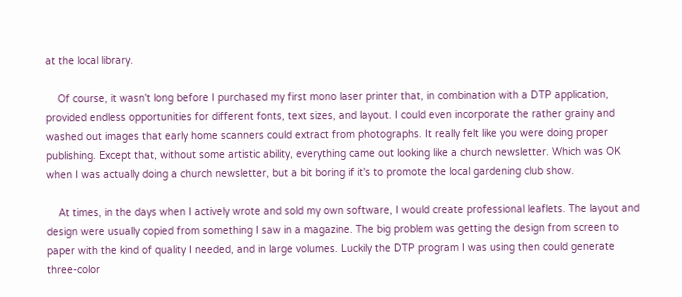at the local library.

    Of course, it wasn't long before I purchased my first mono laser printer that, in combination with a DTP application, provided endless opportunities for different fonts, text sizes, and layout. I could even incorporate the rather grainy and washed out images that early home scanners could extract from photographs. It really felt like you were doing proper publishing. Except that, without some artistic ability, everything came out looking like a church newsletter. Which was OK when I was actually doing a church newsletter, but a bit boring if it's to promote the local gardening club show.

    At times, in the days when I actively wrote and sold my own software, I would create professional leaflets. The layout and design were usually copied from something I saw in a magazine. The big problem was getting the design from screen to paper with the kind of quality I needed, and in large volumes. Luckily the DTP program I was using then could generate three-color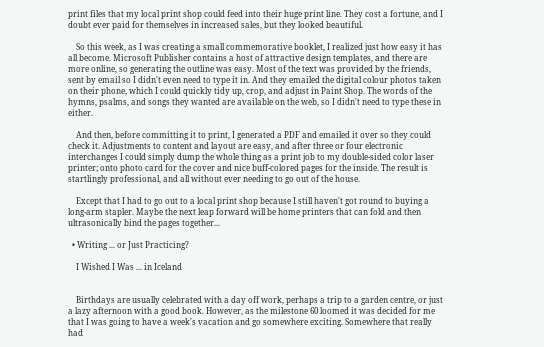print files that my local print shop could feed into their huge print line. They cost a fortune, and I doubt ever paid for themselves in increased sales, but they looked beautiful.

    So this week, as I was creating a small commemorative booklet, I realized just how easy it has all become. Microsoft Publisher contains a host of attractive design templates, and there are more online, so generating the outline was easy. Most of the text was provided by the friends, sent by email so I didn't even need to type it in. And they emailed the digital colour photos taken on their phone, which I could quickly tidy up, crop, and adjust in Paint Shop. The words of the hymns, psalms, and songs they wanted are available on the web, so I didn't need to type these in either.

    And then, before committing it to print, I generated a PDF and emailed it over so they could check it. Adjustments to content and layout are easy, and after three or four electronic interchanges I could simply dump the whole thing as a print job to my double-sided color laser printer; onto photo card for the cover and nice buff-colored pages for the inside. The result is startlingly professional, and all without ever needing to go out of the house.

    Except that I had to go out to a local print shop because I still haven't got round to buying a long-arm stapler. Maybe the next leap forward will be home printers that can fold and then ultrasonically bind the pages together...

  • Writing ... or Just Practicing?

    I Wished I Was ... in Iceland


    Birthdays are usually celebrated with a day off work, perhaps a trip to a garden centre, or just a lazy afternoon with a good book. However, as the milestone 60 loomed it was decided for me that I was going to have a week's vacation and go somewhere exciting. Somewhere that really had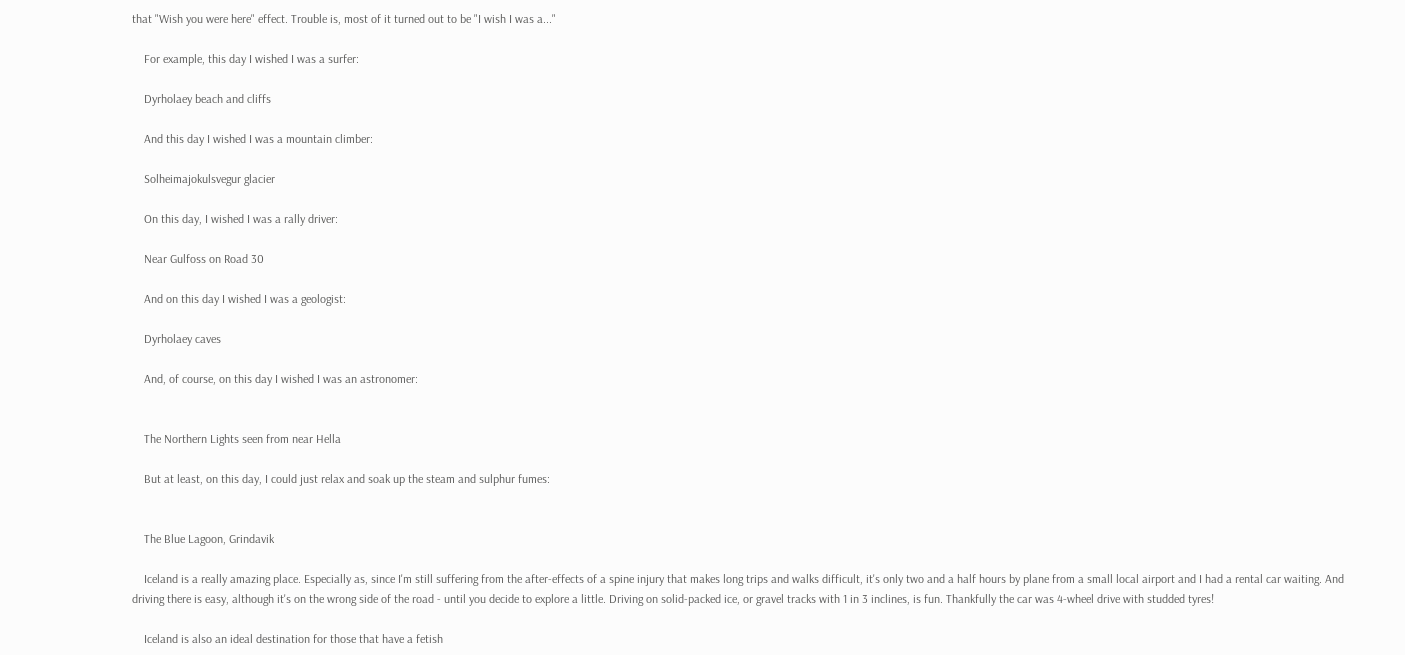that "Wish you were here" effect. Trouble is, most of it turned out to be "I wish I was a..."

    For example, this day I wished I was a surfer:

    Dyrholaey beach and cliffs

    And this day I wished I was a mountain climber:

    Solheimajokulsvegur glacier

    On this day, I wished I was a rally driver:

    Near Gulfoss on Road 30

    And on this day I wished I was a geologist:

    Dyrholaey caves

    And, of course, on this day I wished I was an astronomer:


    The Northern Lights seen from near Hella

    But at least, on this day, I could just relax and soak up the steam and sulphur fumes:


    The Blue Lagoon, Grindavik

    Iceland is a really amazing place. Especially as, since I'm still suffering from the after-effects of a spine injury that makes long trips and walks difficult, it's only two and a half hours by plane from a small local airport and I had a rental car waiting. And driving there is easy, although it's on the wrong side of the road - until you decide to explore a little. Driving on solid-packed ice, or gravel tracks with 1 in 3 inclines, is fun. Thankfully the car was 4-wheel drive with studded tyres!

    Iceland is also an ideal destination for those that have a fetish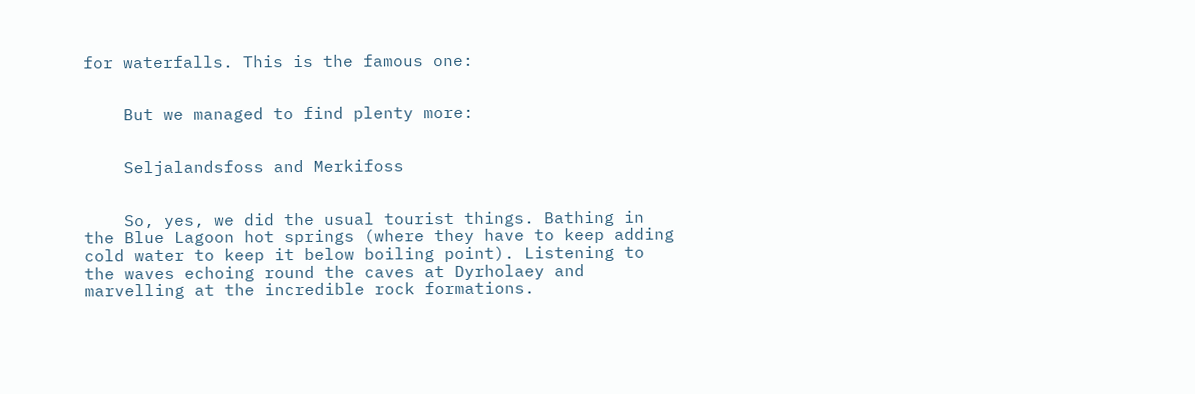for waterfalls. This is the famous one:


    But we managed to find plenty more:


    Seljalandsfoss and Merkifoss


    So, yes, we did the usual tourist things. Bathing in the Blue Lagoon hot springs (where they have to keep adding cold water to keep it below boiling point). Listening to the waves echoing round the caves at Dyrholaey and marvelling at the incredible rock formations.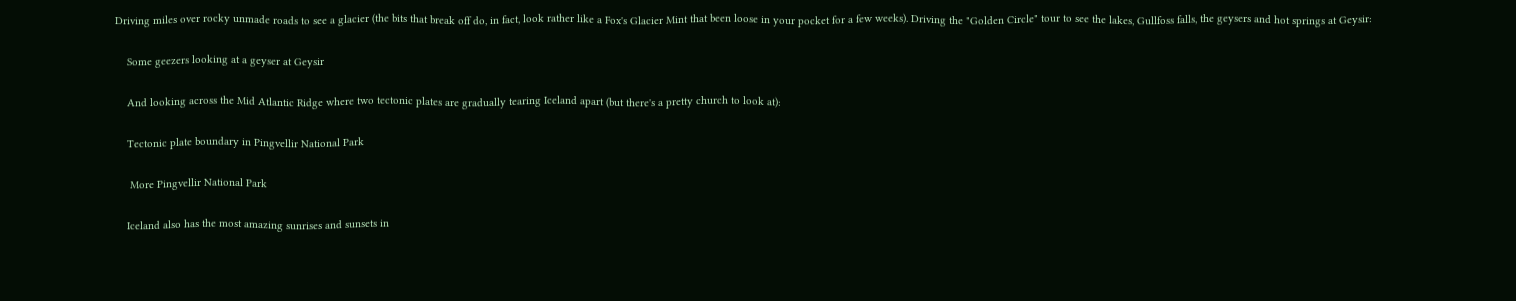Driving miles over rocky unmade roads to see a glacier (the bits that break off do, in fact, look rather like a Fox's Glacier Mint that been loose in your pocket for a few weeks). Driving the "Golden Circle" tour to see the lakes, Gullfoss falls, the geysers and hot springs at Geysir:

    Some geezers looking at a geyser at Geysir

    And looking across the Mid Atlantic Ridge where two tectonic plates are gradually tearing Iceland apart (but there's a pretty church to look at):

    Tectonic plate boundary in Pingvellir National Park

     More Pingvellir National Park

    Iceland also has the most amazing sunrises and sunsets in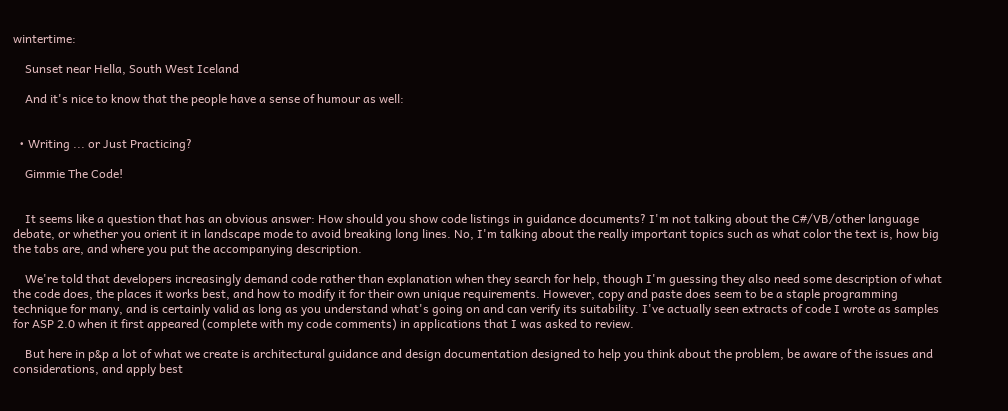wintertime:

    Sunset near Hella, South West Iceland

    And it's nice to know that the people have a sense of humour as well:


  • Writing ... or Just Practicing?

    Gimmie The Code!


    It seems like a question that has an obvious answer: How should you show code listings in guidance documents? I'm not talking about the C#/VB/other language debate, or whether you orient it in landscape mode to avoid breaking long lines. No, I'm talking about the really important topics such as what color the text is, how big the tabs are, and where you put the accompanying description.

    We're told that developers increasingly demand code rather than explanation when they search for help, though I'm guessing they also need some description of what the code does, the places it works best, and how to modify it for their own unique requirements. However, copy and paste does seem to be a staple programming technique for many, and is certainly valid as long as you understand what's going on and can verify its suitability. I've actually seen extracts of code I wrote as samples for ASP 2.0 when it first appeared (complete with my code comments) in applications that I was asked to review.

    But here in p&p a lot of what we create is architectural guidance and design documentation designed to help you think about the problem, be aware of the issues and considerations, and apply best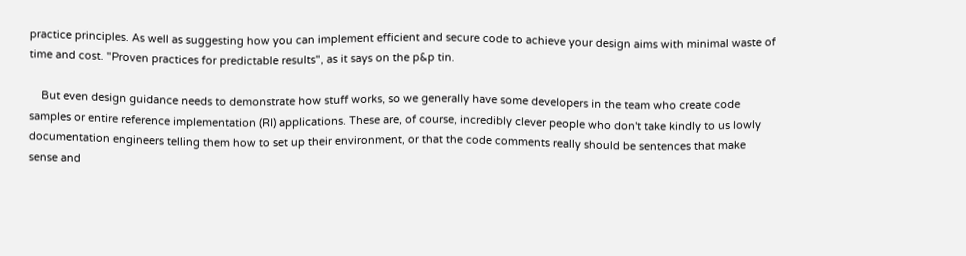practice principles. As well as suggesting how you can implement efficient and secure code to achieve your design aims with minimal waste of time and cost. "Proven practices for predictable results", as it says on the p&p tin.

    But even design guidance needs to demonstrate how stuff works, so we generally have some developers in the team who create code samples or entire reference implementation (RI) applications. These are, of course, incredibly clever people who don't take kindly to us lowly documentation engineers telling them how to set up their environment, or that the code comments really should be sentences that make sense and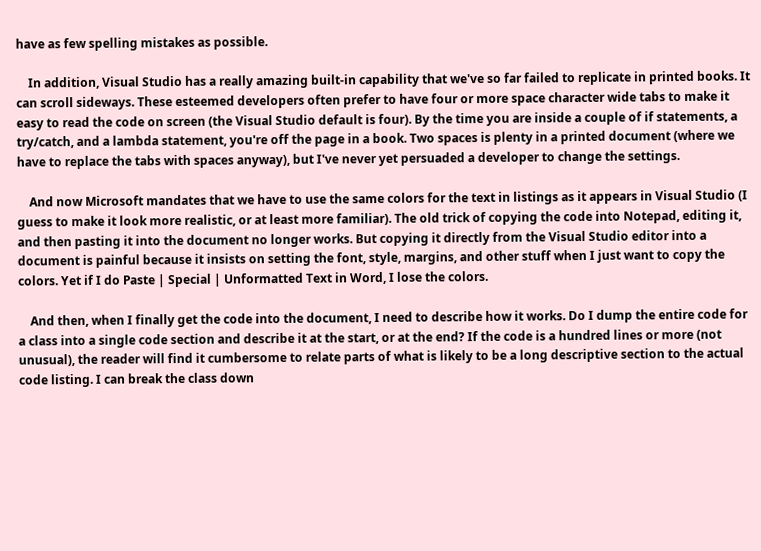have as few spelling mistakes as possible.

    In addition, Visual Studio has a really amazing built-in capability that we've so far failed to replicate in printed books. It can scroll sideways. These esteemed developers often prefer to have four or more space character wide tabs to make it easy to read the code on screen (the Visual Studio default is four). By the time you are inside a couple of if statements, a try/catch, and a lambda statement, you're off the page in a book. Two spaces is plenty in a printed document (where we have to replace the tabs with spaces anyway), but I've never yet persuaded a developer to change the settings.

    And now Microsoft mandates that we have to use the same colors for the text in listings as it appears in Visual Studio (I guess to make it look more realistic, or at least more familiar). The old trick of copying the code into Notepad, editing it, and then pasting it into the document no longer works. But copying it directly from the Visual Studio editor into a document is painful because it insists on setting the font, style, margins, and other stuff when I just want to copy the colors. Yet if I do Paste | Special | Unformatted Text in Word, I lose the colors.

    And then, when I finally get the code into the document, I need to describe how it works. Do I dump the entire code for a class into a single code section and describe it at the start, or at the end? If the code is a hundred lines or more (not unusual), the reader will find it cumbersome to relate parts of what is likely to be a long descriptive section to the actual code listing. I can break the class down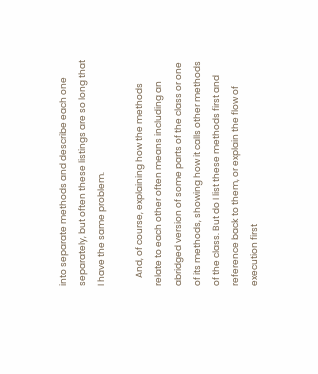into separate methods and describe each one separately, but often these listings are so long that I have the same problem.

    And, of course, explaining how the methods relate to each other often means including an abridged version of some parts of the class or one of its methods, showing how it calls other methods of the class. But do I list these methods first and reference back to them, or explain the flow of execution first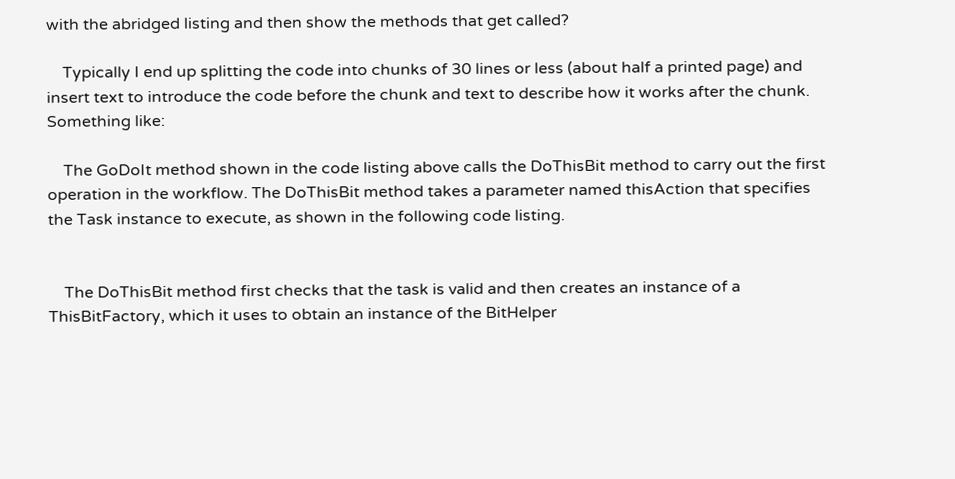with the abridged listing and then show the methods that get called?

    Typically I end up splitting the code into chunks of 30 lines or less (about half a printed page) and insert text to introduce the code before the chunk and text to describe how it works after the chunk. Something like:

    The GoDoIt method shown in the code listing above calls the DoThisBit method to carry out the first operation in the workflow. The DoThisBit method takes a parameter named thisAction that specifies the Task instance to execute, as shown in the following code listing.


    The DoThisBit method first checks that the task is valid and then creates an instance of a ThisBitFactory, which it uses to obtain an instance of the BitHelper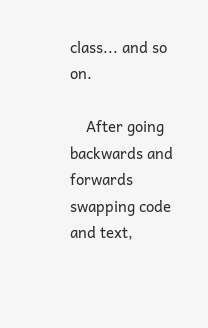class... and so on.

    After going backwards and forwards swapping code and text,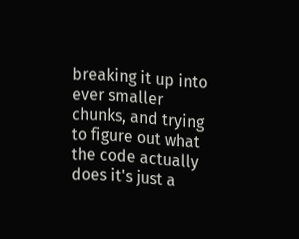breaking it up into ever smaller chunks, and trying to figure out what the code actually does it's just a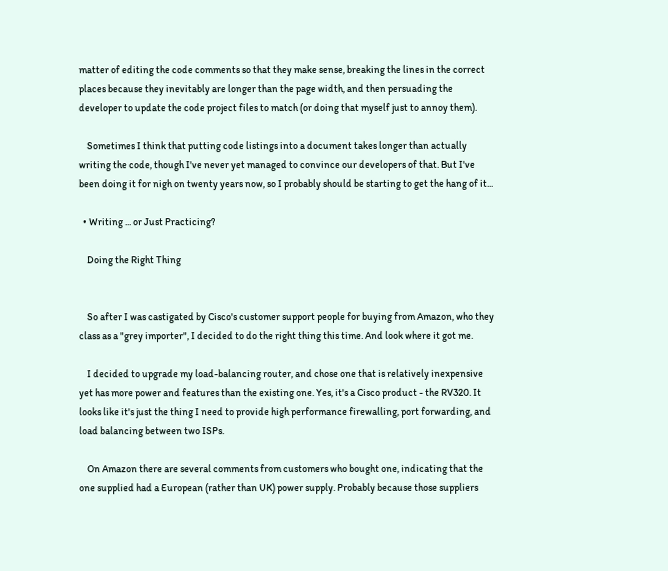matter of editing the code comments so that they make sense, breaking the lines in the correct places because they inevitably are longer than the page width, and then persuading the developer to update the code project files to match (or doing that myself just to annoy them).

    Sometimes I think that putting code listings into a document takes longer than actually writing the code, though I've never yet managed to convince our developers of that. But I've been doing it for nigh on twenty years now, so I probably should be starting to get the hang of it...

  • Writing ... or Just Practicing?

    Doing the Right Thing


    So after I was castigated by Cisco's customer support people for buying from Amazon, who they class as a "grey importer", I decided to do the right thing this time. And look where it got me.

    I decided to upgrade my load-balancing router, and chose one that is relatively inexpensive yet has more power and features than the existing one. Yes, it's a Cisco product - the RV320. It looks like it's just the thing I need to provide high performance firewalling, port forwarding, and load balancing between two ISPs.

    On Amazon there are several comments from customers who bought one, indicating that the one supplied had a European (rather than UK) power supply. Probably because those suppliers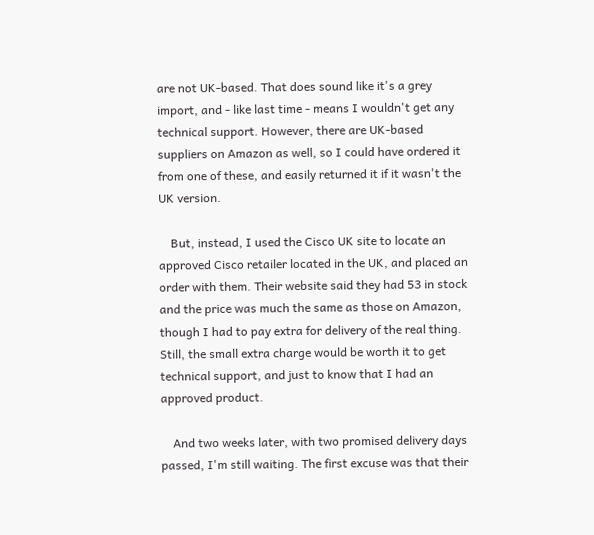are not UK-based. That does sound like it's a grey import, and - like last time - means I wouldn't get any technical support. However, there are UK-based suppliers on Amazon as well, so I could have ordered it from one of these, and easily returned it if it wasn't the UK version.

    But, instead, I used the Cisco UK site to locate an approved Cisco retailer located in the UK, and placed an order with them. Their website said they had 53 in stock and the price was much the same as those on Amazon, though I had to pay extra for delivery of the real thing. Still, the small extra charge would be worth it to get technical support, and just to know that I had an approved product.

    And two weeks later, with two promised delivery days passed, I'm still waiting. The first excuse was that their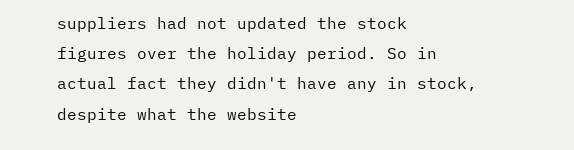suppliers had not updated the stock figures over the holiday period. So in actual fact they didn't have any in stock, despite what the website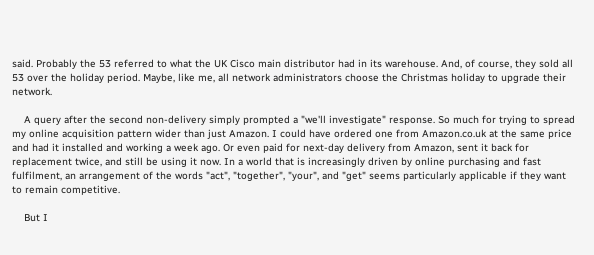said. Probably the 53 referred to what the UK Cisco main distributor had in its warehouse. And, of course, they sold all 53 over the holiday period. Maybe, like me, all network administrators choose the Christmas holiday to upgrade their network.

    A query after the second non-delivery simply prompted a "we'll investigate" response. So much for trying to spread my online acquisition pattern wider than just Amazon. I could have ordered one from Amazon.co.uk at the same price and had it installed and working a week ago. Or even paid for next-day delivery from Amazon, sent it back for replacement twice, and still be using it now. In a world that is increasingly driven by online purchasing and fast fulfilment, an arrangement of the words "act", "together", "your", and "get" seems particularly applicable if they want to remain competitive.

    But I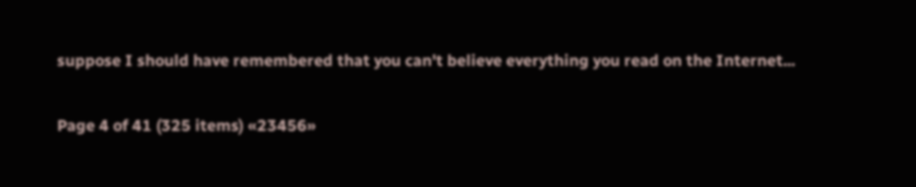suppose I should have remembered that you can't believe everything you read on the Internet...

Page 4 of 41 (325 items) «23456»